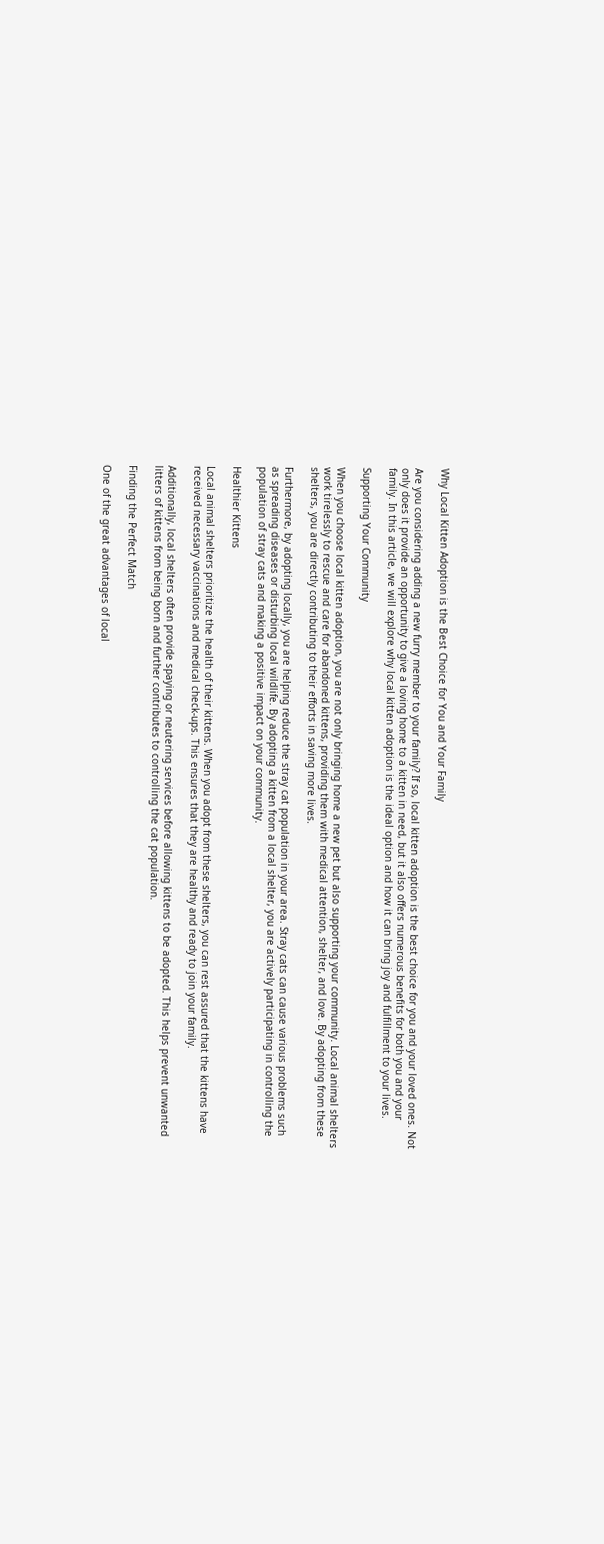Why Local Kitten Adoption is the Best Choice for You and Your Family

Are you considering adding a new furry member to your family? If so, local kitten adoption is the best choice for you and your loved ones. Not only does it provide an opportunity to give a loving home to a kitten in need, but it also offers numerous benefits for both you and your family. In this article, we will explore why local kitten adoption is the ideal option and how it can bring joy and fulfillment to your lives.

Supporting Your Community

When you choose local kitten adoption, you are not only bringing home a new pet but also supporting your community. Local animal shelters work tirelessly to rescue and care for abandoned kittens, providing them with medical attention, shelter, and love. By adopting from these shelters, you are directly contributing to their efforts in saving more lives.

Furthermore, by adopting locally, you are helping reduce the stray cat population in your area. Stray cats can cause various problems such as spreading diseases or disturbing local wildlife. By adopting a kitten from a local shelter, you are actively participating in controlling the population of stray cats and making a positive impact on your community.

Healthier Kittens

Local animal shelters prioritize the health of their kittens. When you adopt from these shelters, you can rest assured that the kittens have received necessary vaccinations and medical check-ups. This ensures that they are healthy and ready to join your family.

Additionally, local shelters often provide spaying or neutering services before allowing kittens to be adopted. This helps prevent unwanted litters of kittens from being born and further contributes to controlling the cat population.

Finding the Perfect Match

One of the great advantages of local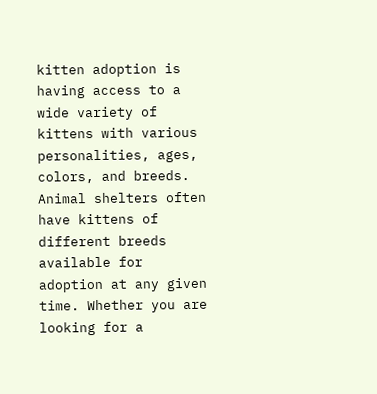kitten adoption is having access to a wide variety of kittens with various personalities, ages, colors, and breeds. Animal shelters often have kittens of different breeds available for adoption at any given time. Whether you are looking for a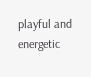playful and energetic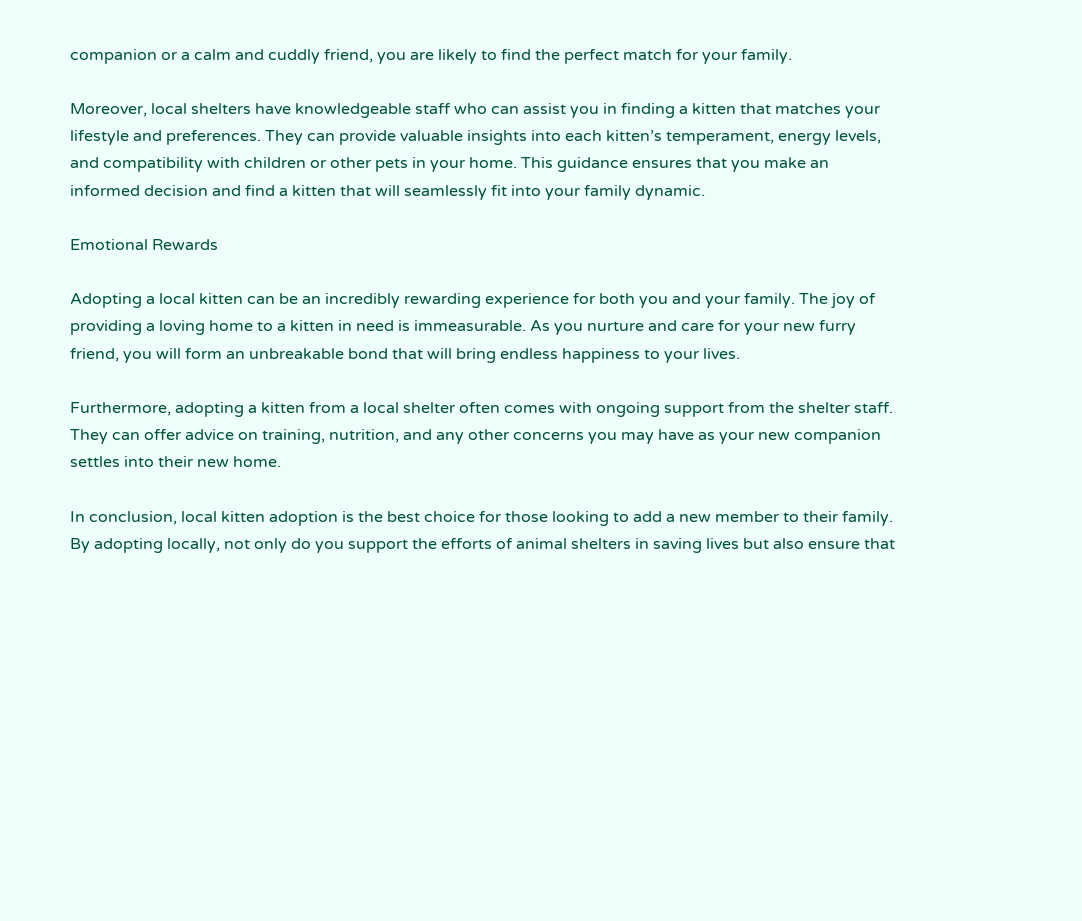companion or a calm and cuddly friend, you are likely to find the perfect match for your family.

Moreover, local shelters have knowledgeable staff who can assist you in finding a kitten that matches your lifestyle and preferences. They can provide valuable insights into each kitten’s temperament, energy levels, and compatibility with children or other pets in your home. This guidance ensures that you make an informed decision and find a kitten that will seamlessly fit into your family dynamic.

Emotional Rewards

Adopting a local kitten can be an incredibly rewarding experience for both you and your family. The joy of providing a loving home to a kitten in need is immeasurable. As you nurture and care for your new furry friend, you will form an unbreakable bond that will bring endless happiness to your lives.

Furthermore, adopting a kitten from a local shelter often comes with ongoing support from the shelter staff. They can offer advice on training, nutrition, and any other concerns you may have as your new companion settles into their new home.

In conclusion, local kitten adoption is the best choice for those looking to add a new member to their family. By adopting locally, not only do you support the efforts of animal shelters in saving lives but also ensure that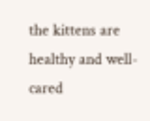the kittens are healthy and well-cared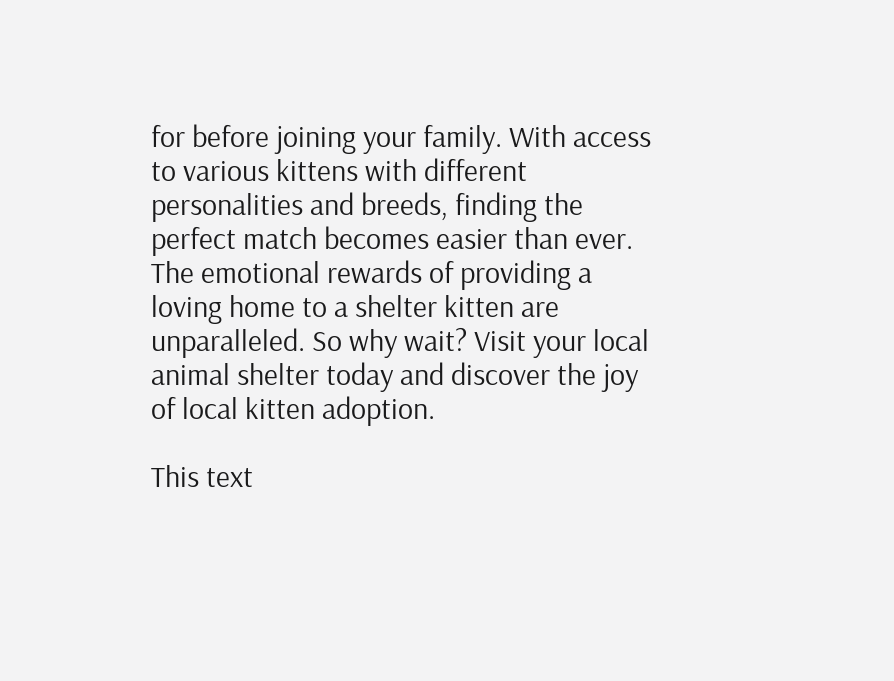for before joining your family. With access to various kittens with different personalities and breeds, finding the perfect match becomes easier than ever. The emotional rewards of providing a loving home to a shelter kitten are unparalleled. So why wait? Visit your local animal shelter today and discover the joy of local kitten adoption.

This text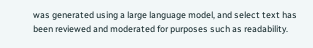was generated using a large language model, and select text has been reviewed and moderated for purposes such as readability.